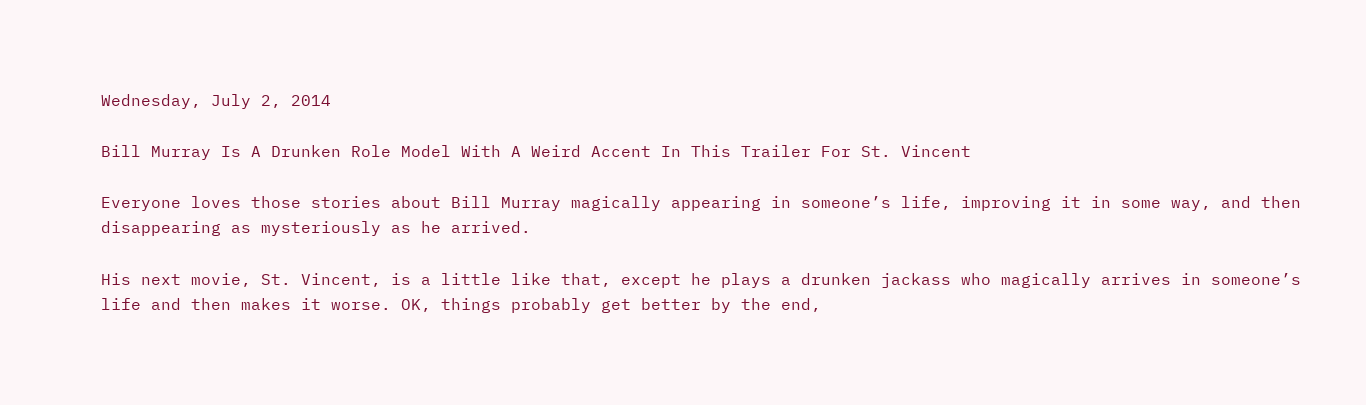Wednesday, July 2, 2014

Bill Murray Is A Drunken Role Model With A Weird Accent In This Trailer For St. Vincent

Everyone loves those stories about Bill Murray magically appearing in someone’s life, improving it in some way, and then disappearing as mysteriously as he arrived.

His next movie, St. Vincent, is a little like that, except he plays a drunken jackass who magically arrives in someone’s life and then makes it worse. OK, things probably get better by the end,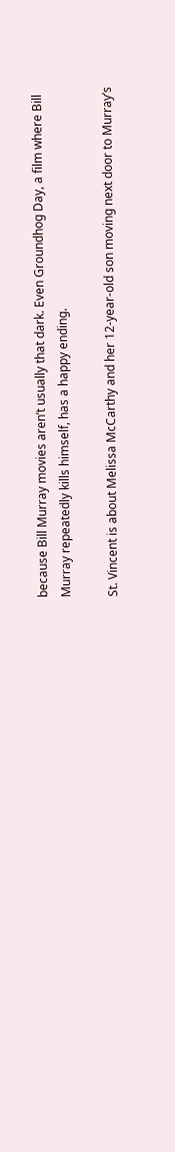because Bill Murray movies aren’t usually that dark. Even Groundhog Day, a film where Bill Murray repeatedly kills himself, has a happy ending.

St. Vincent is about Melissa McCarthy and her 12-year-old son moving next door to Murray’s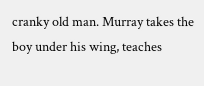cranky old man. Murray takes the boy under his wing, teaches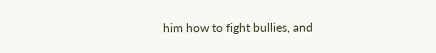him how to fight bullies, and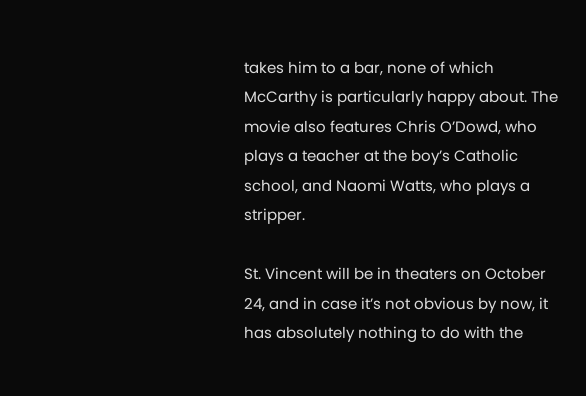takes him to a bar, none of which McCarthy is particularly happy about. The movie also features Chris O’Dowd, who plays a teacher at the boy’s Catholic school, and Naomi Watts, who plays a stripper.

St. Vincent will be in theaters on October 24, and in case it’s not obvious by now, it has absolutely nothing to do with the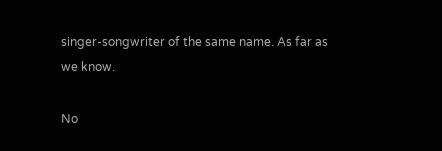singer-songwriter of the same name. As far as we know.

No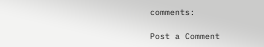comments:

Post a Comment